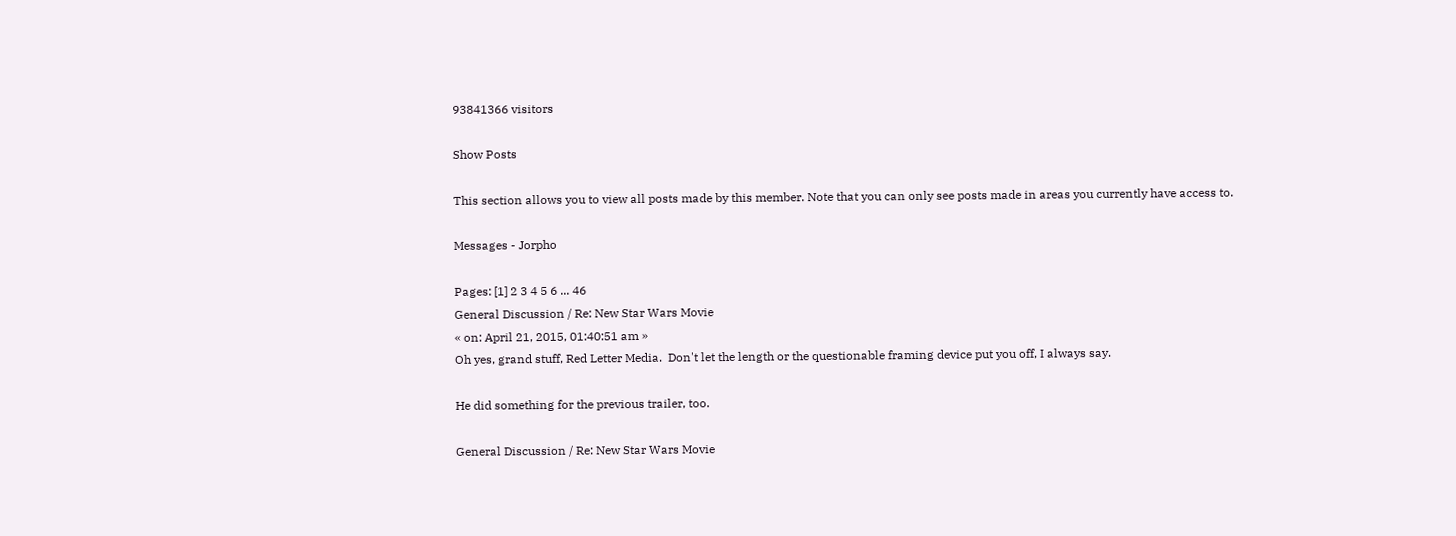93841366 visitors

Show Posts

This section allows you to view all posts made by this member. Note that you can only see posts made in areas you currently have access to.

Messages - Jorpho

Pages: [1] 2 3 4 5 6 ... 46
General Discussion / Re: New Star Wars Movie
« on: April 21, 2015, 01:40:51 am »
Oh yes, grand stuff, Red Letter Media.  Don't let the length or the questionable framing device put you off, I always say.

He did something for the previous trailer, too.

General Discussion / Re: New Star Wars Movie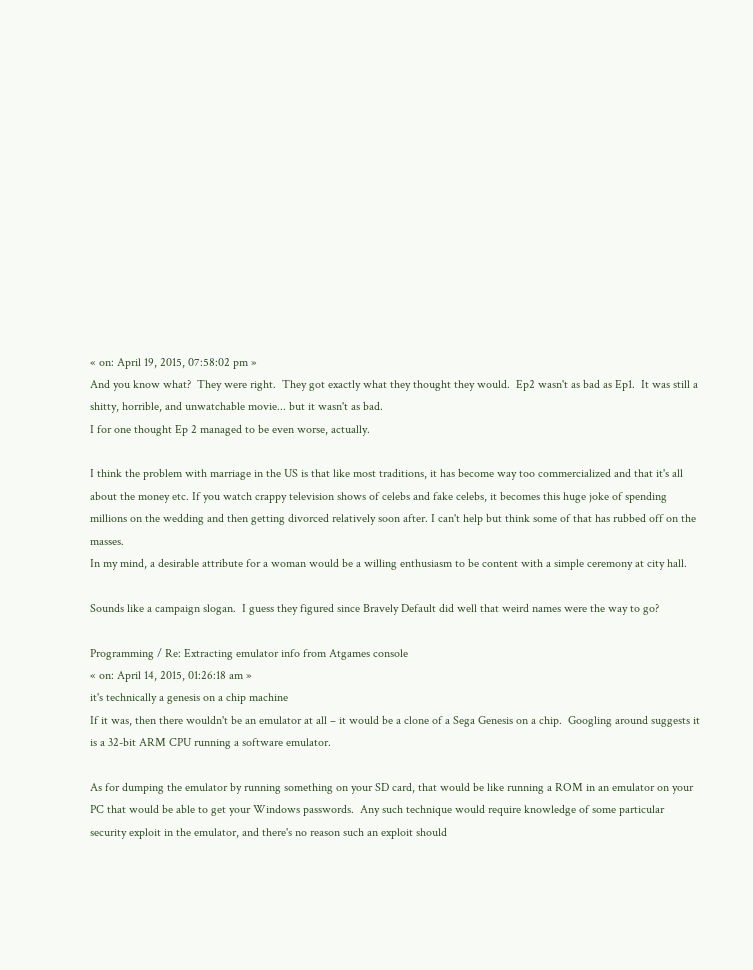« on: April 19, 2015, 07:58:02 pm »
And you know what?  They were right.  They got exactly what they thought they would.  Ep2 wasn't as bad as Ep1.  It was still a shitty, horrible, and unwatchable movie... but it wasn't as bad.
I for one thought Ep 2 managed to be even worse, actually.

I think the problem with marriage in the US is that like most traditions, it has become way too commercialized and that it's all about the money etc. If you watch crappy television shows of celebs and fake celebs, it becomes this huge joke of spending millions on the wedding and then getting divorced relatively soon after. I can't help but think some of that has rubbed off on the masses.
In my mind, a desirable attribute for a woman would be a willing enthusiasm to be content with a simple ceremony at city hall.

Sounds like a campaign slogan.  I guess they figured since Bravely Default did well that weird names were the way to go?

Programming / Re: Extracting emulator info from Atgames console
« on: April 14, 2015, 01:26:18 am »
it's technically a genesis on a chip machine
If it was, then there wouldn't be an emulator at all – it would be a clone of a Sega Genesis on a chip.  Googling around suggests it is a 32-bit ARM CPU running a software emulator.

As for dumping the emulator by running something on your SD card, that would be like running a ROM in an emulator on your PC that would be able to get your Windows passwords.  Any such technique would require knowledge of some particular security exploit in the emulator, and there's no reason such an exploit should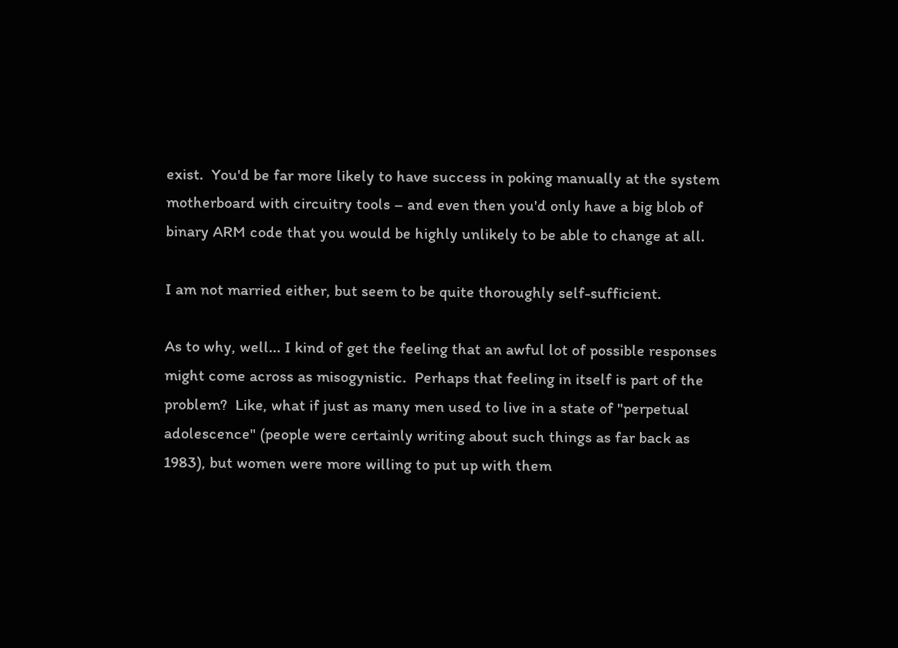exist.  You'd be far more likely to have success in poking manually at the system motherboard with circuitry tools – and even then you'd only have a big blob of binary ARM code that you would be highly unlikely to be able to change at all.

I am not married either, but seem to be quite thoroughly self-sufficient.

As to why, well... I kind of get the feeling that an awful lot of possible responses might come across as misogynistic.  Perhaps that feeling in itself is part of the problem?  Like, what if just as many men used to live in a state of "perpetual adolescence" (people were certainly writing about such things as far back as 1983), but women were more willing to put up with them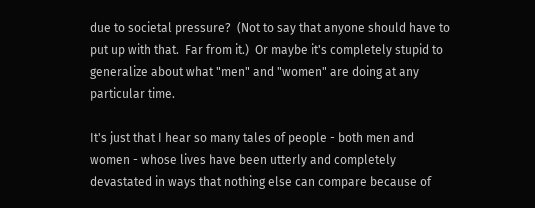due to societal pressure?  (Not to say that anyone should have to put up with that.  Far from it.)  Or maybe it's completely stupid to generalize about what "men" and "women" are doing at any particular time.

It's just that I hear so many tales of people - both men and women - whose lives have been utterly and completely devastated in ways that nothing else can compare because of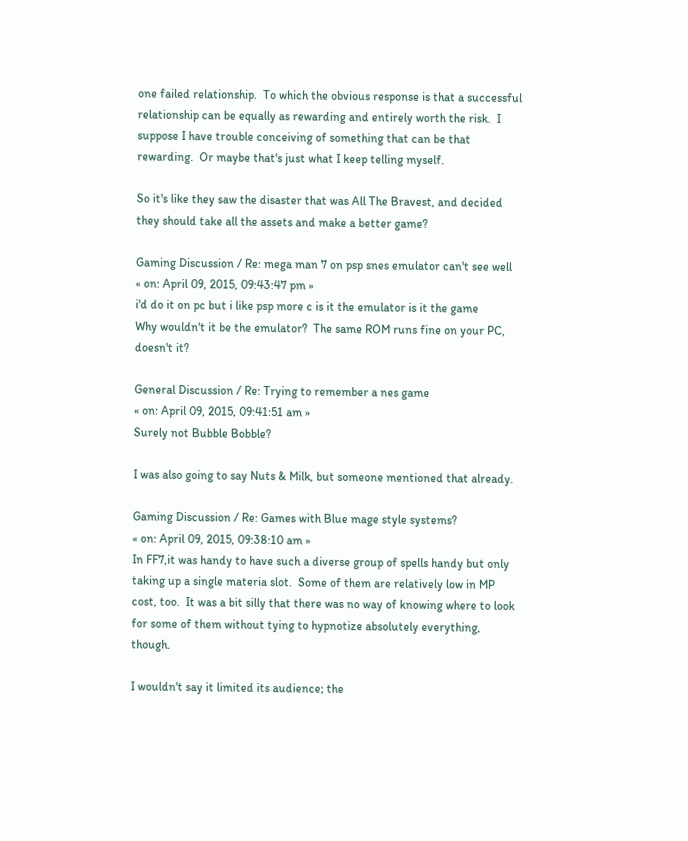one failed relationship.  To which the obvious response is that a successful relationship can be equally as rewarding and entirely worth the risk.  I suppose I have trouble conceiving of something that can be that rewarding.  Or maybe that's just what I keep telling myself.

So it's like they saw the disaster that was All The Bravest, and decided they should take all the assets and make a better game?

Gaming Discussion / Re: mega man 7 on psp snes emulator can't see well
« on: April 09, 2015, 09:43:47 pm »
i'd do it on pc but i like psp more c is it the emulator is it the game
Why wouldn't it be the emulator?  The same ROM runs fine on your PC, doesn't it?

General Discussion / Re: Trying to remember a nes game
« on: April 09, 2015, 09:41:51 am »
Surely not Bubble Bobble?

I was also going to say Nuts & Milk, but someone mentioned that already.

Gaming Discussion / Re: Games with Blue mage style systems?
« on: April 09, 2015, 09:38:10 am »
In FF7,it was handy to have such a diverse group of spells handy but only taking up a single materia slot.  Some of them are relatively low in MP cost, too.  It was a bit silly that there was no way of knowing where to look for some of them without tying to hypnotize absolutely everything, though.

I wouldn't say it limited its audience; the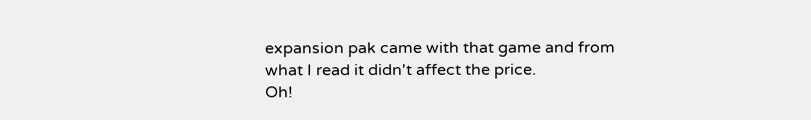expansion pak came with that game and from what I read it didn't affect the price.
Oh!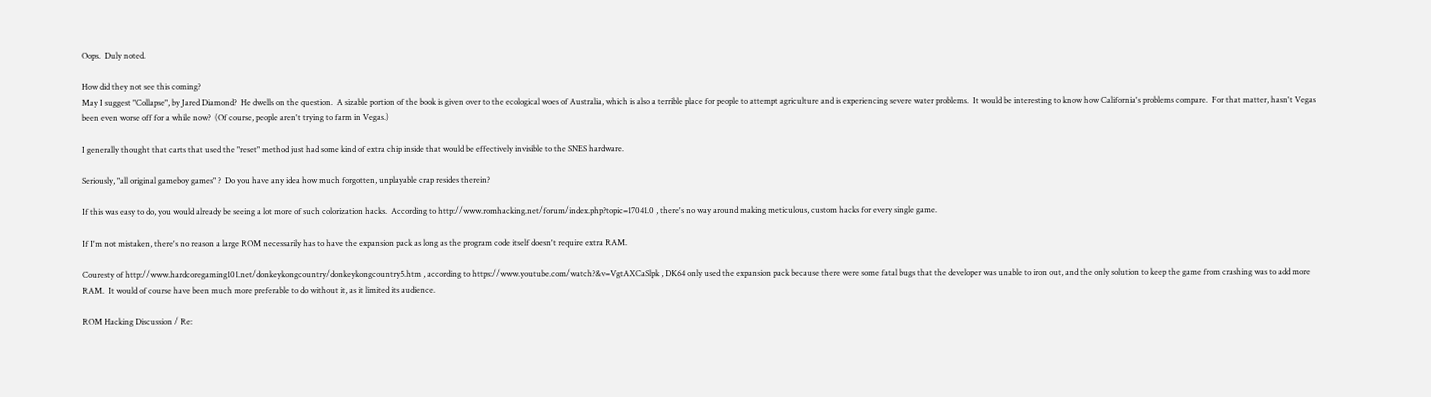Oops.  Duly noted.

How did they not see this coming?
May I suggest "Collapse", by Jared Diamond?  He dwells on the question.  A sizable portion of the book is given over to the ecological woes of Australia, which is also a terrible place for people to attempt agriculture and is experiencing severe water problems.  It would be interesting to know how California's problems compare.  For that matter, hasn't Vegas been even worse off for a while now?  (Of course, people aren't trying to farm in Vegas.)

I generally thought that carts that used the "reset" method just had some kind of extra chip inside that would be effectively invisible to the SNES hardware.

Seriously, "all original gameboy games" ?  Do you have any idea how much forgotten, unplayable crap resides therein?

If this was easy to do, you would already be seeing a lot more of such colorization hacks.  According to http://www.romhacking.net/forum/index.php?topic=17041.0 , there's no way around making meticulous, custom hacks for every single game.

If I'm not mistaken, there's no reason a large ROM necessarily has to have the expansion pack as long as the program code itself doesn't require extra RAM.

Couresty of http://www.hardcoregaming101.net/donkeykongcountry/donkeykongcountry5.htm , according to https://www.youtube.com/watch?&v=VgtAXCaSlpk , DK64 only used the expansion pack because there were some fatal bugs that the developer was unable to iron out, and the only solution to keep the game from crashing was to add more RAM.  It would of course have been much more preferable to do without it, as it limited its audience.

ROM Hacking Discussion / Re: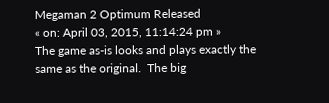Megaman 2 Optimum Released
« on: April 03, 2015, 11:14:24 pm »
The game as-is looks and plays exactly the same as the original.  The big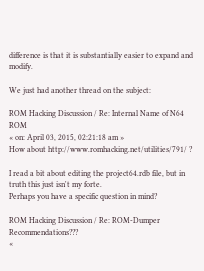difference is that it is substantially easier to expand and modify.

We just had another thread on the subject:

ROM Hacking Discussion / Re: Internal Name of N64 ROM
« on: April 03, 2015, 02:21:18 am »
How about http://www.romhacking.net/utilities/791/ ?

I read a bit about editing the project64.rdb file, but in truth this just isn't my forte.
Perhaps you have a specific question in mind?

ROM Hacking Discussion / Re: ROM-Dumper Recommendations???
«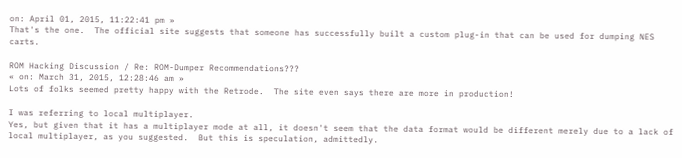on: April 01, 2015, 11:22:41 pm »
That's the one.  The official site suggests that someone has successfully built a custom plug-in that can be used for dumping NES carts.

ROM Hacking Discussion / Re: ROM-Dumper Recommendations???
« on: March 31, 2015, 12:28:46 am »
Lots of folks seemed pretty happy with the Retrode.  The site even says there are more in production!

I was referring to local multiplayer.
Yes, but given that it has a multiplayer mode at all, it doesn't seem that the data format would be different merely due to a lack of local multiplayer, as you suggested.  But this is speculation, admittedly.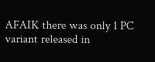AFAIK there was only 1 PC variant released in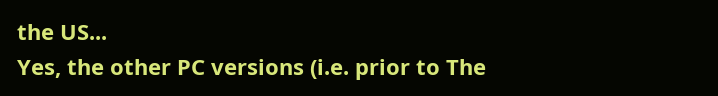the US...
Yes, the other PC versions (i.e. prior to The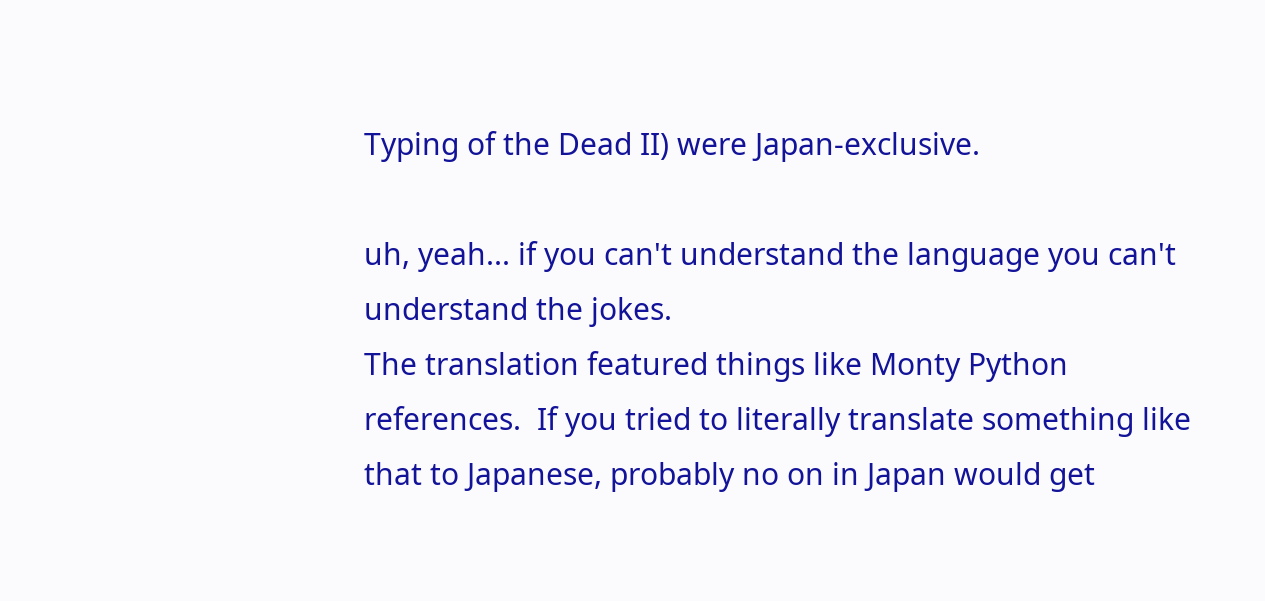Typing of the Dead II) were Japan-exclusive.

uh, yeah... if you can't understand the language you can't understand the jokes.
The translation featured things like Monty Python references.  If you tried to literally translate something like that to Japanese, probably no on in Japan would get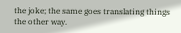the joke; the same goes translating things the other way.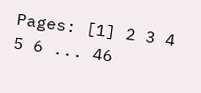Pages: [1] 2 3 4 5 6 ... 46